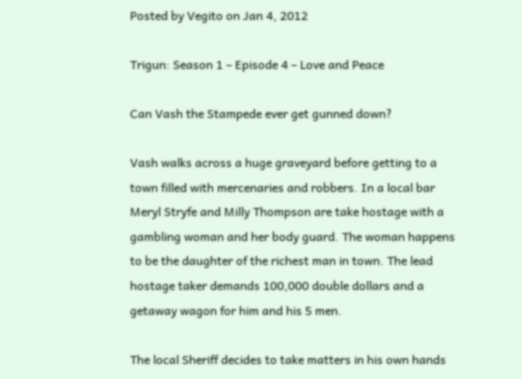Posted by Vegito on Jan 4, 2012

Trigun: Season 1 – Episode 4 – Love and Peace

Can Vash the Stampede ever get gunned down?

Vash walks across a huge graveyard before getting to a town filled with mercenaries and robbers. In a local bar Meryl Stryfe and Milly Thompson are take hostage with a gambling woman and her body guard. The woman happens to be the daughter of the richest man in town. The lead hostage taker demands 100,000 double dollars and a getaway wagon for him and his 5 men.

The local Sheriff decides to take matters in his own hands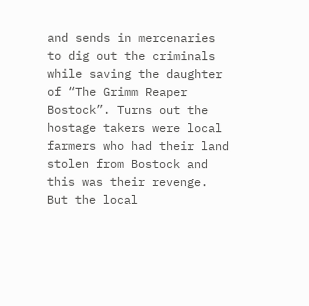and sends in mercenaries to dig out the criminals while saving the daughter of “The Grimm Reaper Bostock”. Turns out the hostage takers were local farmers who had their land stolen from Bostock and this was their revenge. But the local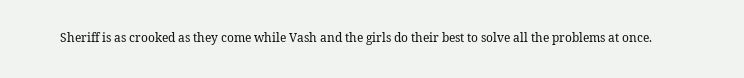Sheriff is as crooked as they come while Vash and the girls do their best to solve all the problems at once.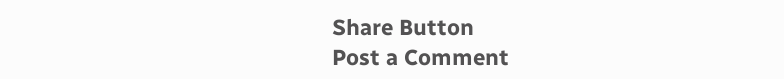Share Button
Post a Comment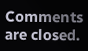Comments are closed.